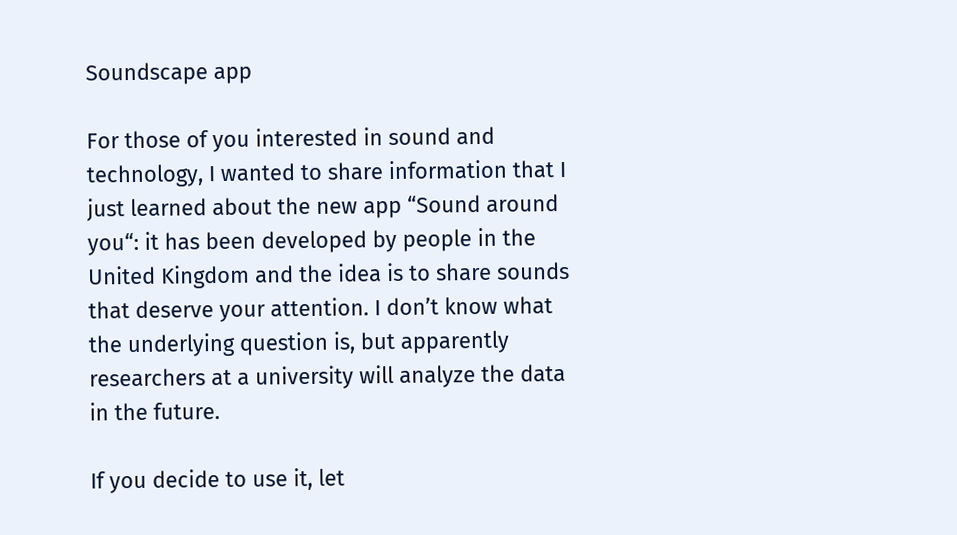Soundscape app

For those of you interested in sound and technology, I wanted to share information that I just learned about the new app “Sound around you“: it has been developed by people in the United Kingdom and the idea is to share sounds that deserve your attention. I don’t know what the underlying question is, but apparently researchers at a university will analyze the data in the future.

If you decide to use it, let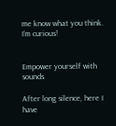me know what you think. I’m curious!


Empower yourself with sounds

After long silence, here I have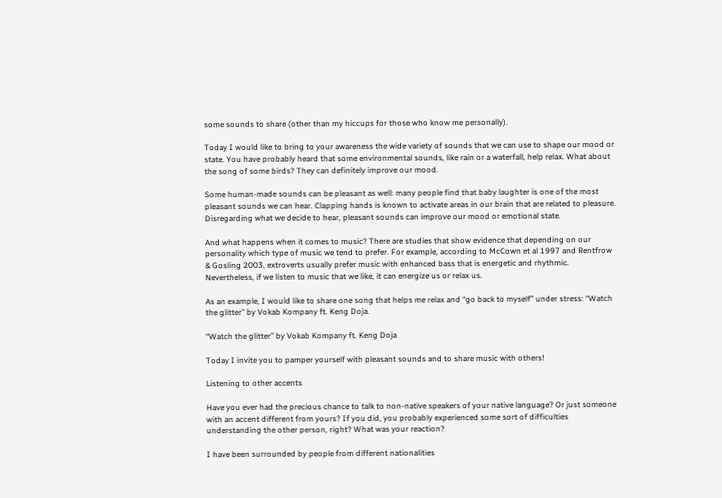some sounds to share (other than my hiccups for those who know me personally).

Today I would like to bring to your awareness the wide variety of sounds that we can use to shape our mood or state. You have probably heard that some environmental sounds, like rain or a waterfall, help relax. What about the song of some birds? They can definitely improve our mood.

Some human-made sounds can be pleasant as well: many people find that baby laughter is one of the most pleasant sounds we can hear. Clapping hands is known to activate areas in our brain that are related to pleasure. Disregarding what we decide to hear, pleasant sounds can improve our mood or emotional state.

And what happens when it comes to music? There are studies that show evidence that depending on our personality which type of music we tend to prefer. For example, according to McCown et al 1997 and Rentfrow & Gosling 2003, extroverts usually prefer music with enhanced bass that is energetic and rhythmic. Nevertheless, if we listen to music that we like, it can energize us or relax us.

As an example, I would like to share one song that helps me relax and “go back to myself” under stress: “Watch the glitter” by Vokab Kompany ft. Keng Doja.

“Watch the glitter” by Vokab Kompany ft. Keng Doja

Today I invite you to pamper yourself with pleasant sounds and to share music with others!

Listening to other accents

Have you ever had the precious chance to talk to non-native speakers of your native language? Or just someone with an accent different from yours? If you did, you probably experienced some sort of difficulties understanding the other person, right? What was your reaction?

I have been surrounded by people from different nationalities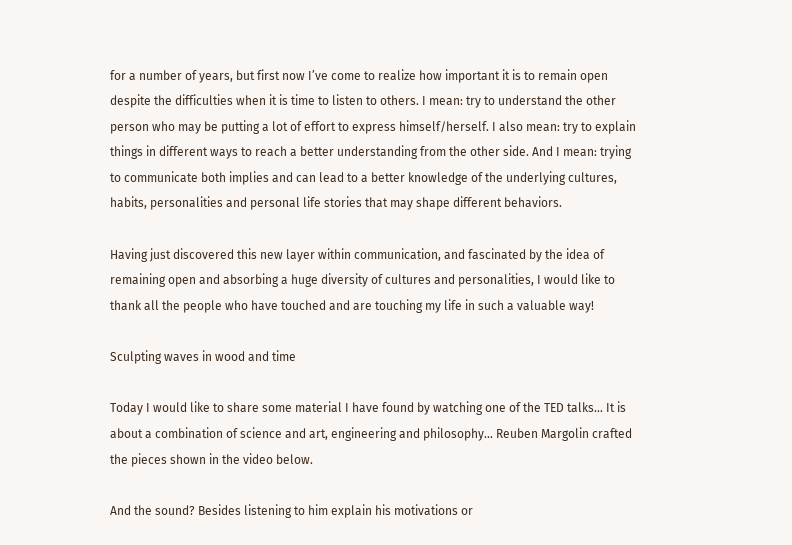for a number of years, but first now I’ve come to realize how important it is to remain open despite the difficulties when it is time to listen to others. I mean: try to understand the other person who may be putting a lot of effort to express himself/herself. I also mean: try to explain things in different ways to reach a better understanding from the other side. And I mean: trying to communicate both implies and can lead to a better knowledge of the underlying cultures, habits, personalities and personal life stories that may shape different behaviors.

Having just discovered this new layer within communication, and fascinated by the idea of remaining open and absorbing a huge diversity of cultures and personalities, I would like to thank all the people who have touched and are touching my life in such a valuable way!

Sculpting waves in wood and time

Today I would like to share some material I have found by watching one of the TED talks… It is about a combination of science and art, engineering and philosophy… Reuben Margolin crafted the pieces shown in the video below.

And the sound? Besides listening to him explain his motivations or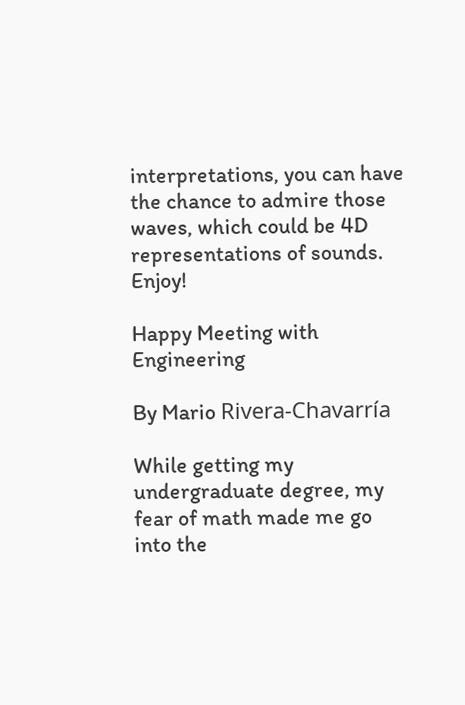interpretations, you can have the chance to admire those waves, which could be 4D representations of sounds. Enjoy!

Happy Meeting with Engineering

By Mario Rivera-Chavarría

While getting my undergraduate degree, my fear of math made me go into the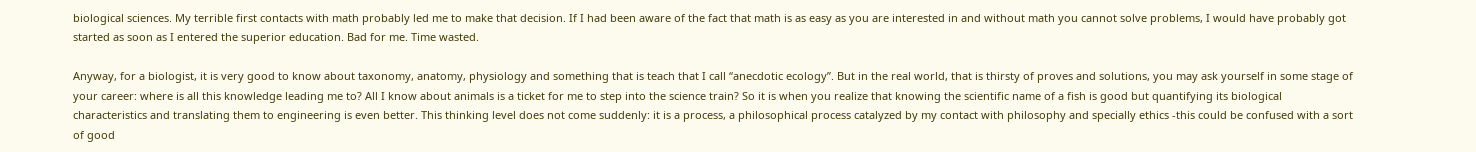biological sciences. My terrible first contacts with math probably led me to make that decision. If I had been aware of the fact that math is as easy as you are interested in and without math you cannot solve problems, I would have probably got started as soon as I entered the superior education. Bad for me. Time wasted.

Anyway, for a biologist, it is very good to know about taxonomy, anatomy, physiology and something that is teach that I call “anecdotic ecology”. But in the real world, that is thirsty of proves and solutions, you may ask yourself in some stage of your career: where is all this knowledge leading me to? All I know about animals is a ticket for me to step into the science train? So it is when you realize that knowing the scientific name of a fish is good but quantifying its biological characteristics and translating them to engineering is even better. This thinking level does not come suddenly: it is a process, a philosophical process catalyzed by my contact with philosophy and specially ethics -this could be confused with a sort of good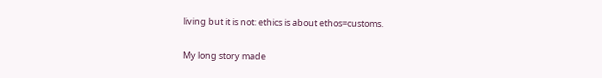living but it is not: ethics is about ethos=customs.

My long story made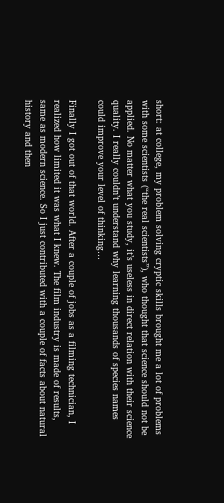short: at college, my problem solving cryptic skills brought me a lot of problems with some scientists (“the real scientists”), who thought that science should not be applied. No matter what you study, it’s useless in direct relation with their science quality. I really couldn’t understand why learning thousands of species names could improve your level of thinking…

Finally I got out of that world. After a couple of jobs as a filming technician, I realized how limited it was what I knew. The film industry is made of results, same as modern science. So I just contributed with a couple of facts about natural history and then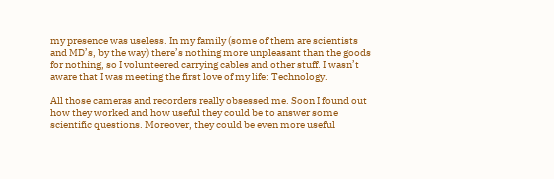my presence was useless. In my family (some of them are scientists and MD’s, by the way) there’s nothing more unpleasant than the goods for nothing, so I volunteered carrying cables and other stuff. I wasn’t aware that I was meeting the first love of my life: Technology.

All those cameras and recorders really obsessed me. Soon I found out how they worked and how useful they could be to answer some scientific questions. Moreover, they could be even more useful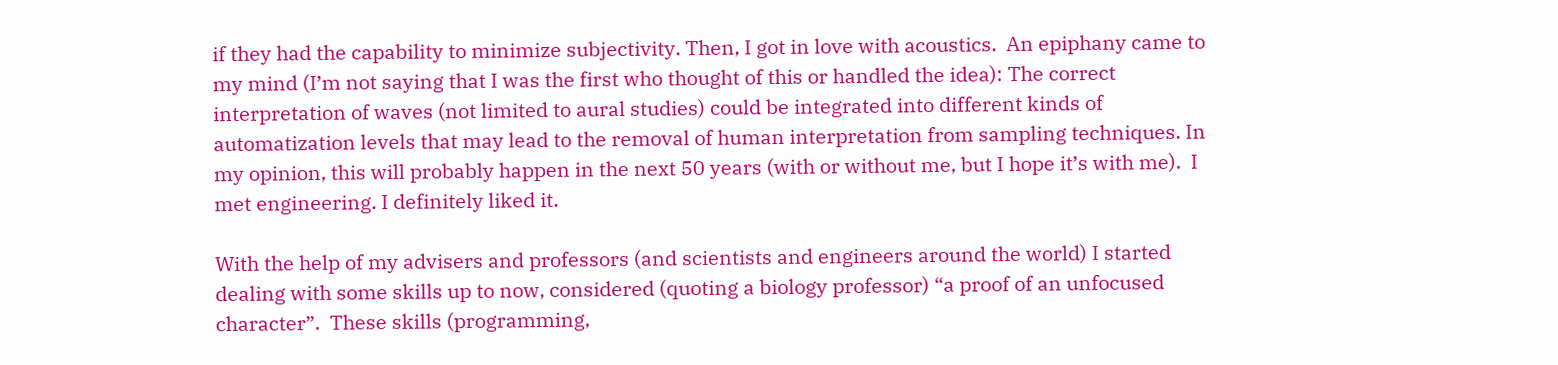if they had the capability to minimize subjectivity. Then, I got in love with acoustics.  An epiphany came to my mind (I’m not saying that I was the first who thought of this or handled the idea): The correct interpretation of waves (not limited to aural studies) could be integrated into different kinds of automatization levels that may lead to the removal of human interpretation from sampling techniques. In my opinion, this will probably happen in the next 50 years (with or without me, but I hope it’s with me).  I met engineering. I definitely liked it.

With the help of my advisers and professors (and scientists and engineers around the world) I started dealing with some skills up to now, considered (quoting a biology professor) “a proof of an unfocused character”.  These skills (programming,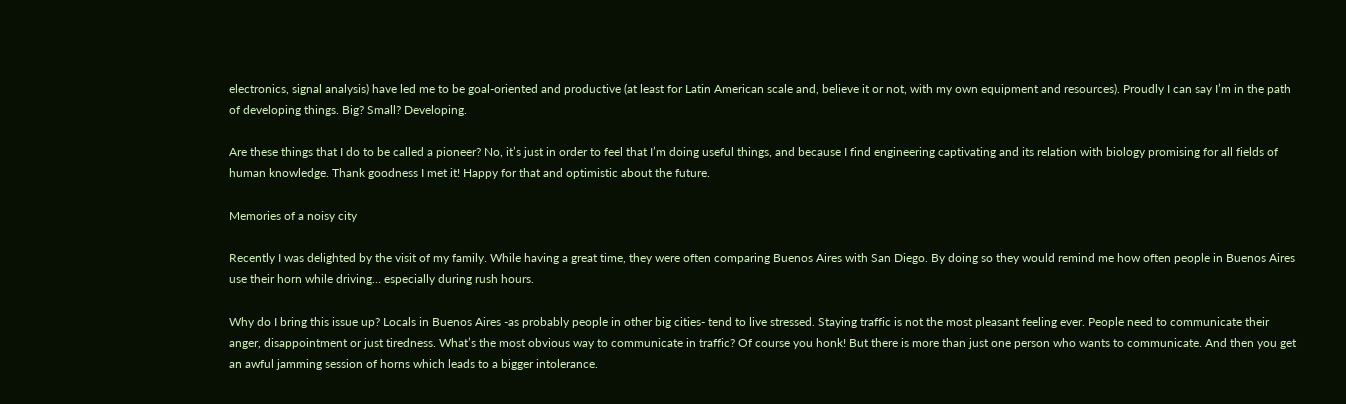electronics, signal analysis) have led me to be goal-oriented and productive (at least for Latin American scale and, believe it or not, with my own equipment and resources). Proudly I can say I’m in the path of developing things. Big? Small? Developing.

Are these things that I do to be called a pioneer? No, it’s just in order to feel that I’m doing useful things, and because I find engineering captivating and its relation with biology promising for all fields of human knowledge. Thank goodness I met it! Happy for that and optimistic about the future.

Memories of a noisy city

Recently I was delighted by the visit of my family. While having a great time, they were often comparing Buenos Aires with San Diego. By doing so they would remind me how often people in Buenos Aires use their horn while driving… especially during rush hours.

Why do I bring this issue up? Locals in Buenos Aires -as probably people in other big cities- tend to live stressed. Staying traffic is not the most pleasant feeling ever. People need to communicate their anger, disappointment or just tiredness. What’s the most obvious way to communicate in traffic? Of course you honk! But there is more than just one person who wants to communicate. And then you get an awful jamming session of horns which leads to a bigger intolerance.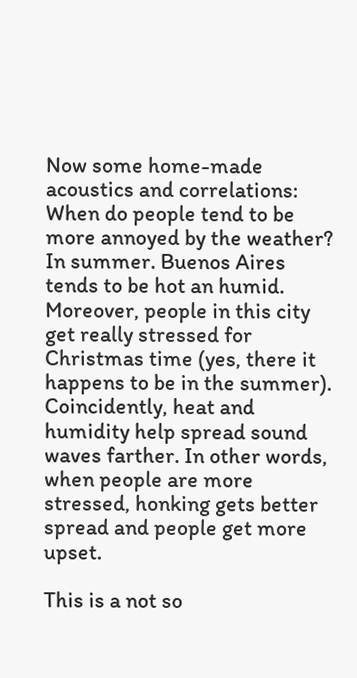Now some home-made acoustics and correlations: When do people tend to be more annoyed by the weather? In summer. Buenos Aires tends to be hot an humid. Moreover, people in this city get really stressed for Christmas time (yes, there it happens to be in the summer). Coincidently, heat and humidity help spread sound waves farther. In other words, when people are more stressed, honking gets better spread and people get more upset.

This is a not so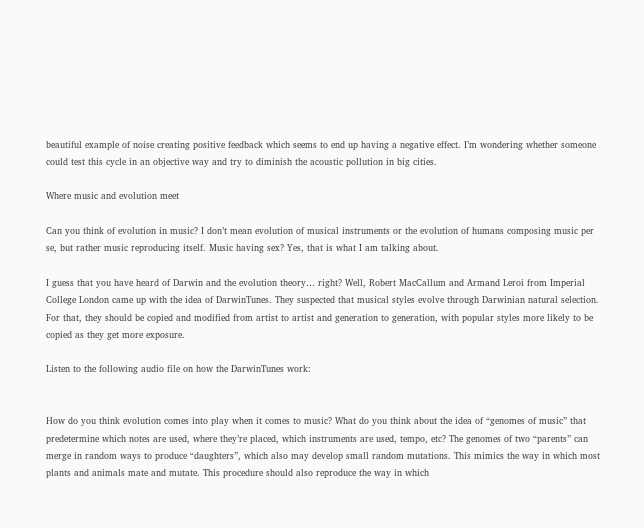beautiful example of noise creating positive feedback which seems to end up having a negative effect. I’m wondering whether someone could test this cycle in an objective way and try to diminish the acoustic pollution in big cities.

Where music and evolution meet

Can you think of evolution in music? I don’t mean evolution of musical instruments or the evolution of humans composing music per se, but rather music reproducing itself. Music having sex? Yes, that is what I am talking about.

I guess that you have heard of Darwin and the evolution theory… right? Well, Robert MacCallum and Armand Leroi from Imperial College London came up with the idea of DarwinTunes. They suspected that musical styles evolve through Darwinian natural selection. For that, they should be copied and modified from artist to artist and generation to generation, with popular styles more likely to be copied as they get more exposure.

Listen to the following audio file on how the DarwinTunes work:


How do you think evolution comes into play when it comes to music? What do you think about the idea of “genomes of music” that predetermine which notes are used, where they’re placed, which instruments are used, tempo, etc? The genomes of two “parents” can merge in random ways to produce “daughters”, which also may develop small random mutations. This mimics the way in which most plants and animals mate and mutate. This procedure should also reproduce the way in which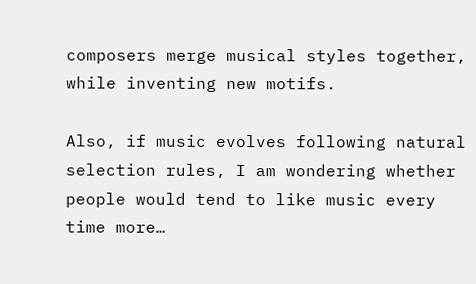composers merge musical styles together, while inventing new motifs.

Also, if music evolves following natural selection rules, I am wondering whether people would tend to like music every time more…